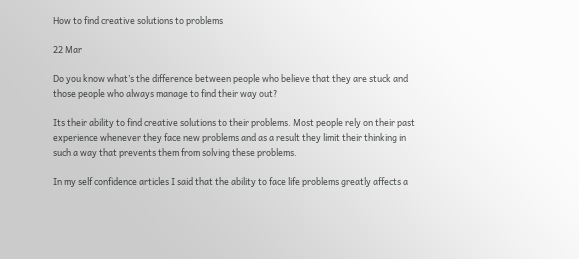How to find creative solutions to problems

22 Mar

Do you know what’s the difference between people who believe that they are stuck and those people who always manage to find their way out?

Its their ability to find creative solutions to their problems. Most people rely on their past experience whenever they face new problems and as a result they limit their thinking in such a way that prevents them from solving these problems.

In my self confidence articles I said that the ability to face life problems greatly affects a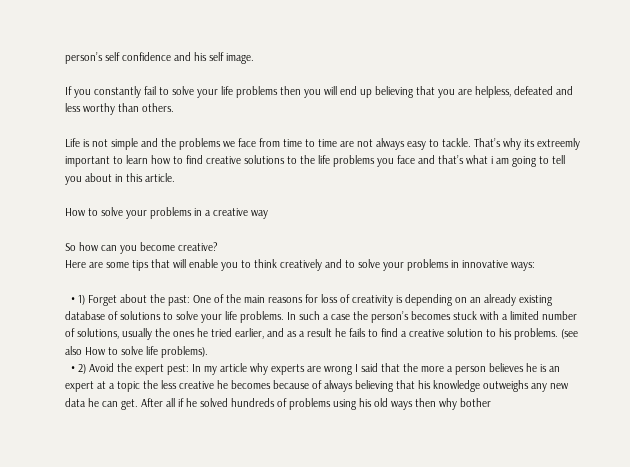person’s self confidence and his self image.

If you constantly fail to solve your life problems then you will end up believing that you are helpless, defeated and less worthy than others.

Life is not simple and the problems we face from time to time are not always easy to tackle. That’s why its extreemly important to learn how to find creative solutions to the life problems you face and that’s what i am going to tell you about in this article.

How to solve your problems in a creative way

So how can you become creative?
Here are some tips that will enable you to think creatively and to solve your problems in innovative ways:

  • 1) Forget about the past: One of the main reasons for loss of creativity is depending on an already existing database of solutions to solve your life problems. In such a case the person’s becomes stuck with a limited number of solutions, usually the ones he tried earlier, and as a result he fails to find a creative solution to his problems. (see also How to solve life problems).
  • 2) Avoid the expert pest: In my article why experts are wrong I said that the more a person believes he is an expert at a topic the less creative he becomes because of always believing that his knowledge outweighs any new data he can get. After all if he solved hundreds of problems using his old ways then why bother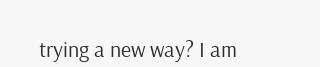trying a new way? I am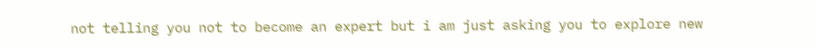not telling you not to become an expert but i am just asking you to explore new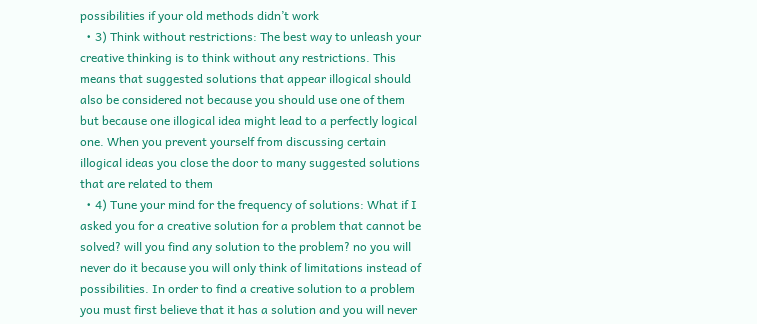possibilities if your old methods didn’t work
  • 3) Think without restrictions: The best way to unleash your creative thinking is to think without any restrictions. This means that suggested solutions that appear illogical should also be considered not because you should use one of them but because one illogical idea might lead to a perfectly logical one. When you prevent yourself from discussing certain illogical ideas you close the door to many suggested solutions that are related to them
  • 4) Tune your mind for the frequency of solutions: What if I asked you for a creative solution for a problem that cannot be solved? will you find any solution to the problem? no you will never do it because you will only think of limitations instead of possibilities. In order to find a creative solution to a problem you must first believe that it has a solution and you will never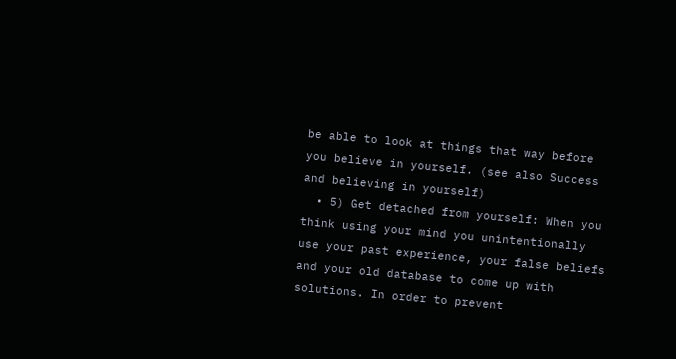be able to look at things that way before you believe in yourself. (see also Success and believing in yourself)
  • 5) Get detached from yourself: When you think using your mind you unintentionally use your past experience, your false beliefs and your old database to come up with solutions. In order to prevent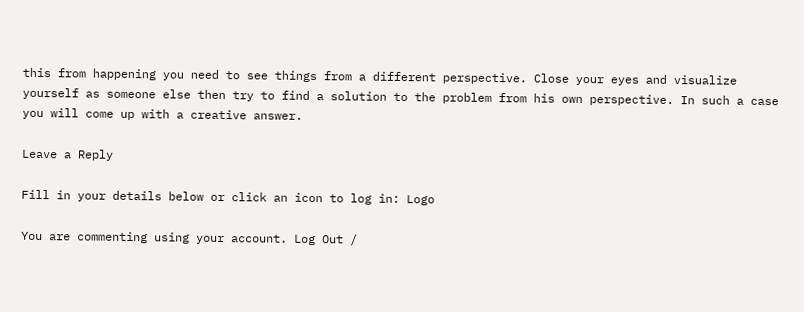this from happening you need to see things from a different perspective. Close your eyes and visualize yourself as someone else then try to find a solution to the problem from his own perspective. In such a case you will come up with a creative answer.

Leave a Reply

Fill in your details below or click an icon to log in: Logo

You are commenting using your account. Log Out /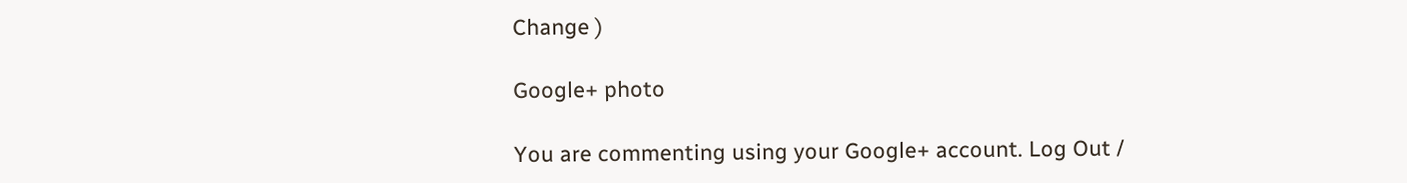Change )

Google+ photo

You are commenting using your Google+ account. Log Out /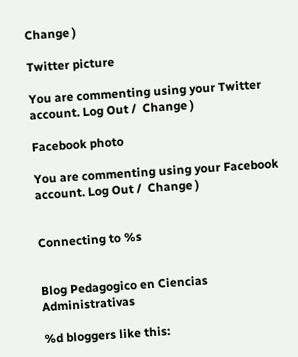Change )

Twitter picture

You are commenting using your Twitter account. Log Out /  Change )

Facebook photo

You are commenting using your Facebook account. Log Out /  Change )


Connecting to %s


Blog Pedagogico en Ciencias Administrativas

%d bloggers like this: